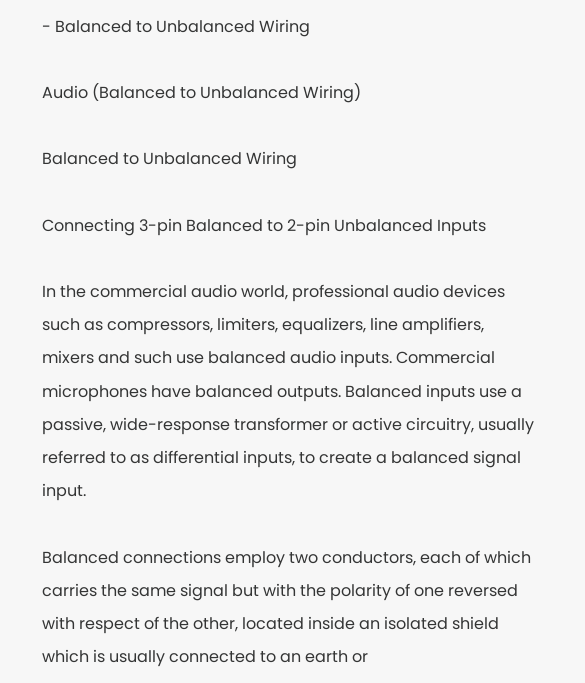- Balanced to Unbalanced Wiring

Audio (Balanced to Unbalanced Wiring)

Balanced to Unbalanced Wiring

Connecting 3-pin Balanced to 2-pin Unbalanced Inputs

In the commercial audio world, professional audio devices such as compressors, limiters, equalizers, line amplifiers, mixers and such use balanced audio inputs. Commercial microphones have balanced outputs. Balanced inputs use a passive, wide-response transformer or active circuitry, usually referred to as differential inputs, to create a balanced signal input.

Balanced connections employ two conductors, each of which carries the same signal but with the polarity of one reversed with respect of the other, located inside an isolated shield which is usually connected to an earth or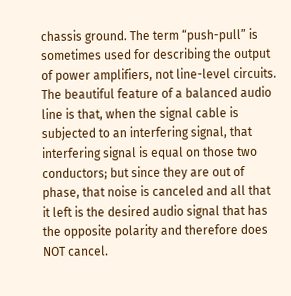chassis ground. The term “push-pull” is sometimes used for describing the output of power amplifiers, not line-level circuits. The beautiful feature of a balanced audio line is that, when the signal cable is subjected to an interfering signal, that interfering signal is equal on those two conductors; but since they are out of phase, that noise is canceled and all that it left is the desired audio signal that has the opposite polarity and therefore does NOT cancel.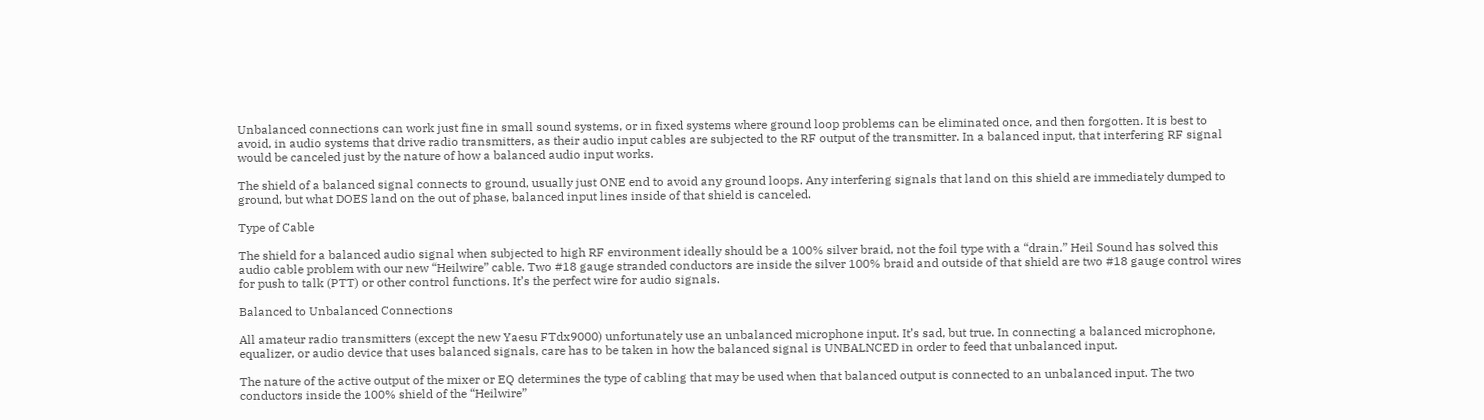Unbalanced connections can work just fine in small sound systems, or in fixed systems where ground loop problems can be eliminated once, and then forgotten. It is best to avoid, in audio systems that drive radio transmitters, as their audio input cables are subjected to the RF output of the transmitter. In a balanced input, that interfering RF signal would be canceled just by the nature of how a balanced audio input works.

The shield of a balanced signal connects to ground, usually just ONE end to avoid any ground loops. Any interfering signals that land on this shield are immediately dumped to ground, but what DOES land on the out of phase, balanced input lines inside of that shield is canceled.

Type of Cable

The shield for a balanced audio signal when subjected to high RF environment ideally should be a 100% silver braid, not the foil type with a “drain.” Heil Sound has solved this audio cable problem with our new “Heilwire” cable. Two #18 gauge stranded conductors are inside the silver 100% braid and outside of that shield are two #18 gauge control wires for push to talk (PTT) or other control functions. It’s the perfect wire for audio signals.

Balanced to Unbalanced Connections

All amateur radio transmitters (except the new Yaesu FTdx9000) unfortunately use an unbalanced microphone input. It’s sad, but true. In connecting a balanced microphone, equalizer, or audio device that uses balanced signals, care has to be taken in how the balanced signal is UNBALNCED in order to feed that unbalanced input.

The nature of the active output of the mixer or EQ determines the type of cabling that may be used when that balanced output is connected to an unbalanced input. The two conductors inside the 100% shield of the “Heilwire”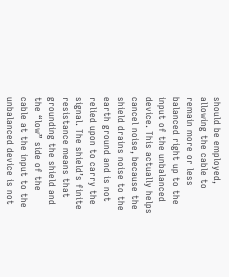should be employed, allowing the cable to remain more or less balanced right up to the input of the unbalanced device. This actually helps cancel noise, because the shield drains noise to the earth ground and is not relied upon to carry the signal. The shield’s finite resistance means that grounding the shield and the “low” side of the cable at the input to the unbalanced device is not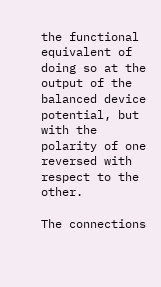the functional equivalent of doing so at the output of the balanced device potential, but with the polarity of one reversed with respect to the other.

The connections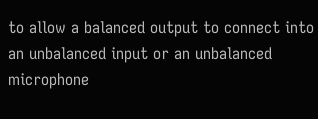to allow a balanced output to connect into an unbalanced input or an unbalanced microphone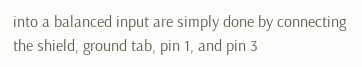into a balanced input are simply done by connecting the shield, ground tab, pin 1, and pin 3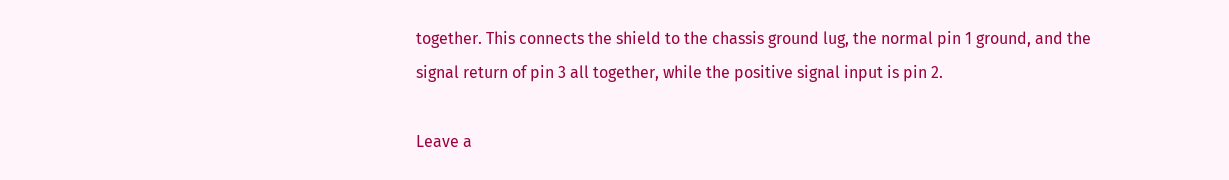together. This connects the shield to the chassis ground lug, the normal pin 1 ground, and the signal return of pin 3 all together, while the positive signal input is pin 2.

Leave a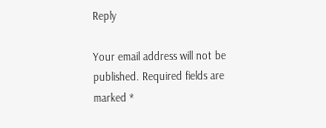Reply

Your email address will not be published. Required fields are marked *